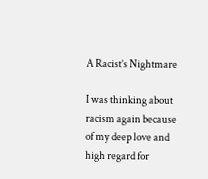A Racist’s Nightmare

I was thinking about racism again because of my deep love and high regard for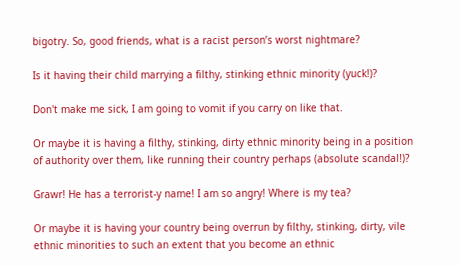bigotry. So, good friends, what is a racist person’s worst nightmare?

Is it having their child marrying a filthy, stinking ethnic minority (yuck!)?

Don't make me sick, I am going to vomit if you carry on like that.

Or maybe it is having a filthy, stinking, dirty ethnic minority being in a position of authority over them, like running their country perhaps (absolute scandal!)?

Grawr! He has a terrorist-y name! I am so angry! Where is my tea?

Or maybe it is having your country being overrun by filthy, stinking, dirty, vile ethnic minorities to such an extent that you become an ethnic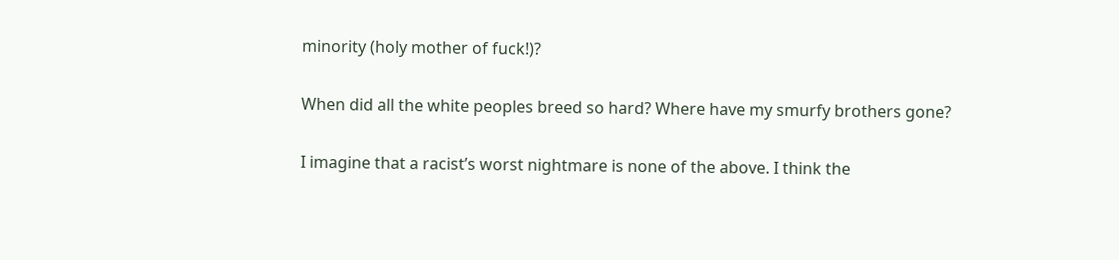minority (holy mother of fuck!)?

When did all the white peoples breed so hard? Where have my smurfy brothers gone?

I imagine that a racist’s worst nightmare is none of the above. I think the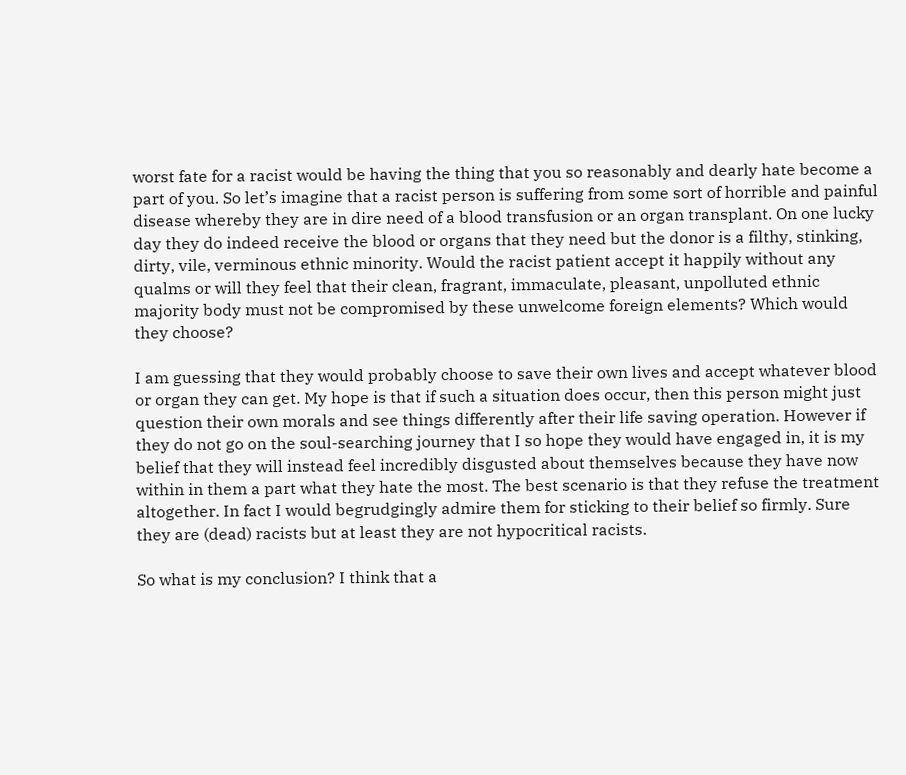worst fate for a racist would be having the thing that you so reasonably and dearly hate become a part of you. So let’s imagine that a racist person is suffering from some sort of horrible and painful disease whereby they are in dire need of a blood transfusion or an organ transplant. On one lucky day they do indeed receive the blood or organs that they need but the donor is a filthy, stinking, dirty, vile, verminous ethnic minority. Would the racist patient accept it happily without any qualms or will they feel that their clean, fragrant, immaculate, pleasant, unpolluted ethnic majority body must not be compromised by these unwelcome foreign elements? Which would they choose?

I am guessing that they would probably choose to save their own lives and accept whatever blood or organ they can get. My hope is that if such a situation does occur, then this person might just question their own morals and see things differently after their life saving operation. However if they do not go on the soul-searching journey that I so hope they would have engaged in, it is my belief that they will instead feel incredibly disgusted about themselves because they have now within in them a part what they hate the most. The best scenario is that they refuse the treatment altogether. In fact I would begrudgingly admire them for sticking to their belief so firmly. Sure they are (dead) racists but at least they are not hypocritical racists.

So what is my conclusion? I think that a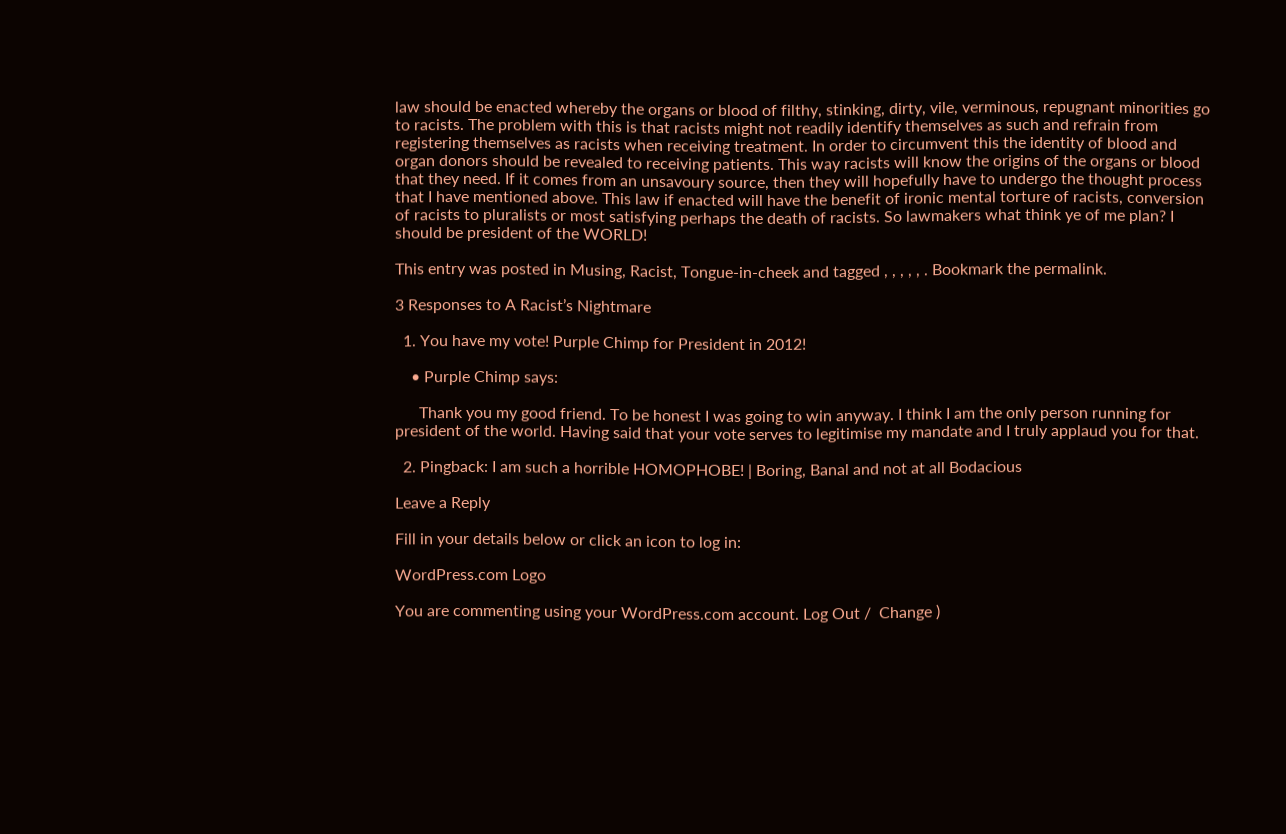law should be enacted whereby the organs or blood of filthy, stinking, dirty, vile, verminous, repugnant minorities go to racists. The problem with this is that racists might not readily identify themselves as such and refrain from registering themselves as racists when receiving treatment. In order to circumvent this the identity of blood and organ donors should be revealed to receiving patients. This way racists will know the origins of the organs or blood that they need. If it comes from an unsavoury source, then they will hopefully have to undergo the thought process that I have mentioned above. This law if enacted will have the benefit of ironic mental torture of racists, conversion of racists to pluralists or most satisfying perhaps the death of racists. So lawmakers what think ye of me plan? I should be president of the WORLD!

This entry was posted in Musing, Racist, Tongue-in-cheek and tagged , , , , , . Bookmark the permalink.

3 Responses to A Racist’s Nightmare

  1. You have my vote! Purple Chimp for President in 2012!

    • Purple Chimp says:

      Thank you my good friend. To be honest I was going to win anyway. I think I am the only person running for president of the world. Having said that your vote serves to legitimise my mandate and I truly applaud you for that.

  2. Pingback: I am such a horrible HOMOPHOBE! | Boring, Banal and not at all Bodacious

Leave a Reply

Fill in your details below or click an icon to log in:

WordPress.com Logo

You are commenting using your WordPress.com account. Log Out /  Change )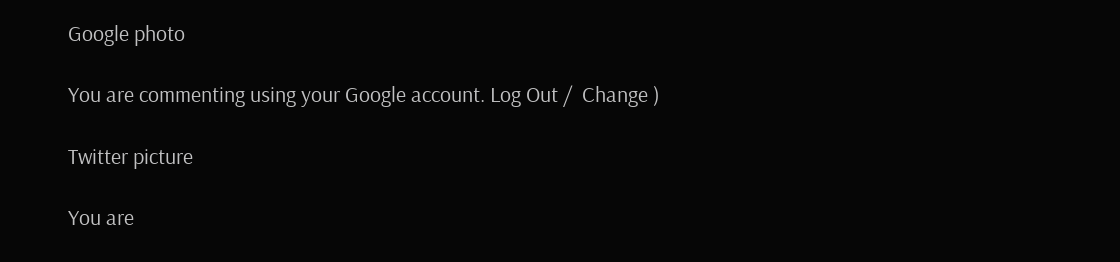Google photo

You are commenting using your Google account. Log Out /  Change )

Twitter picture

You are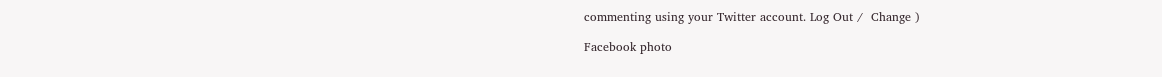commenting using your Twitter account. Log Out /  Change )

Facebook photo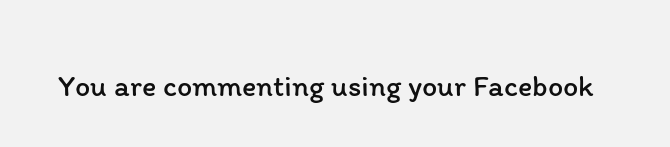You are commenting using your Facebook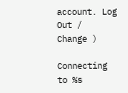account. Log Out /  Change )

Connecting to %s